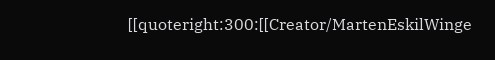[[quoteright:300:[[Creator/MartenEskilWinge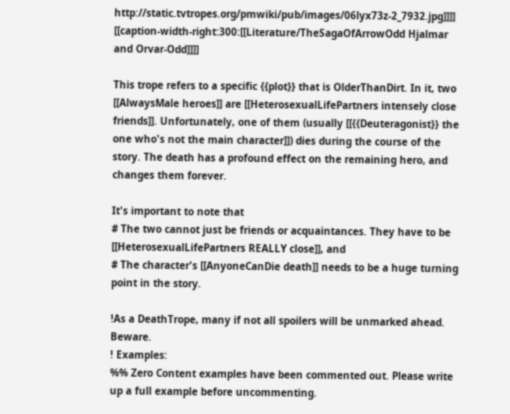http://static.tvtropes.org/pmwiki/pub/images/06lyx73z-2_7932.jpg]]]]
[[caption-width-right:300:[[Literature/TheSagaOfArrowOdd Hjalmar and Orvar-Odd]]]]

This trope refers to a specific {{plot}} that is OlderThanDirt. In it, two [[AlwaysMale heroes]] are [[HeterosexualLifePartners intensely close friends]]. Unfortunately, one of them (usually [[{{Deuteragonist}} the one who's not the main character]]) dies during the course of the story. The death has a profound effect on the remaining hero, and changes them forever.

It's important to note that
# The two cannot just be friends or acquaintances. They have to be [[HeterosexualLifePartners REALLY close]], and
# The character's [[AnyoneCanDie death]] needs to be a huge turning point in the story.

!As a DeathTrope, many if not all spoilers will be unmarked ahead. Beware.
! Examples:
%% Zero Content examples have been commented out. Please write up a full example before uncommenting.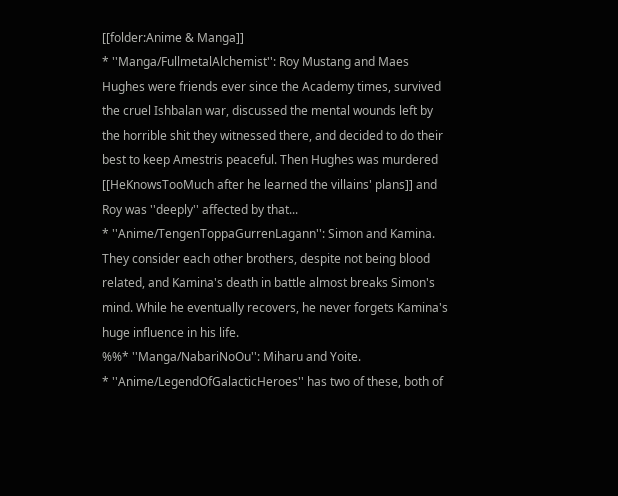[[folder:Anime & Manga]]
* ''Manga/FullmetalAlchemist'': Roy Mustang and Maes Hughes were friends ever since the Academy times, survived the cruel Ishbalan war, discussed the mental wounds left by the horrible shit they witnessed there, and decided to do their best to keep Amestris peaceful. Then Hughes was murdered [[HeKnowsTooMuch after he learned the villains' plans]] and Roy was ''deeply'' affected by that...
* ''Anime/TengenToppaGurrenLagann'': Simon and Kamina. They consider each other brothers, despite not being blood related, and Kamina's death in battle almost breaks Simon's mind. While he eventually recovers, he never forgets Kamina's huge influence in his life.
%%* ''Manga/NabariNoOu'': Miharu and Yoite.
* ''Anime/LegendOfGalacticHeroes'' has two of these, both of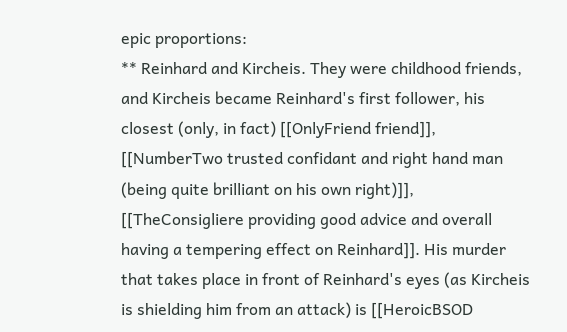epic proportions:
** Reinhard and Kircheis. They were childhood friends, and Kircheis became Reinhard's first follower, his closest (only, in fact) [[OnlyFriend friend]], [[NumberTwo trusted confidant and right hand man (being quite brilliant on his own right)]], [[TheConsigliere providing good advice and overall having a tempering effect on Reinhard]]. His murder that takes place in front of Reinhard's eyes (as Kircheis is shielding him from an attack) is [[HeroicBSOD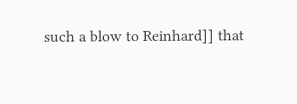such a blow to Reinhard]] that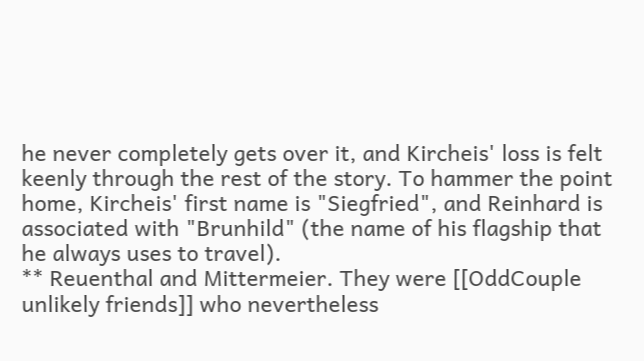he never completely gets over it, and Kircheis' loss is felt keenly through the rest of the story. To hammer the point home, Kircheis' first name is "Siegfried", and Reinhard is associated with "Brunhild" (the name of his flagship that he always uses to travel).
** Reuenthal and Mittermeier. They were [[OddCouple unlikely friends]] who nevertheless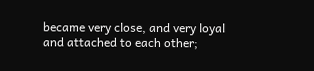became very close, and very loyal and attached to each other;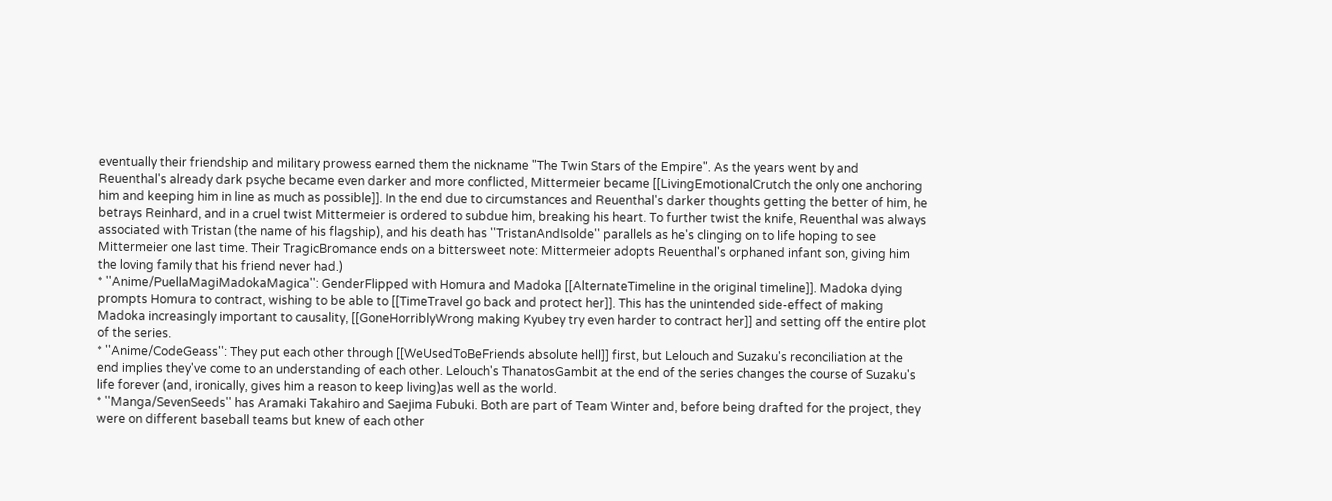eventually their friendship and military prowess earned them the nickname "The Twin Stars of the Empire". As the years went by and Reuenthal's already dark psyche became even darker and more conflicted, Mittermeier became [[LivingEmotionalCrutch the only one anchoring him and keeping him in line as much as possible]]. In the end due to circumstances and Reuenthal's darker thoughts getting the better of him, he betrays Reinhard, and in a cruel twist Mittermeier is ordered to subdue him, breaking his heart. To further twist the knife, Reuenthal was always associated with Tristan (the name of his flagship), and his death has ''TristanAndIsolde'' parallels as he's clinging on to life hoping to see Mittermeier one last time. Their TragicBromance ends on a bittersweet note: Mittermeier adopts Reuenthal's orphaned infant son, giving him the loving family that his friend never had.)
* ''Anime/PuellaMagiMadokaMagica'': GenderFlipped with Homura and Madoka [[AlternateTimeline in the original timeline]]. Madoka dying prompts Homura to contract, wishing to be able to [[TimeTravel go back and protect her]]. This has the unintended side-effect of making Madoka increasingly important to causality, [[GoneHorriblyWrong making Kyubey try even harder to contract her]] and setting off the entire plot of the series.
* ''Anime/CodeGeass'': They put each other through [[WeUsedToBeFriends absolute hell]] first, but Lelouch and Suzaku's reconciliation at the end implies they've come to an understanding of each other. Lelouch's ThanatosGambit at the end of the series changes the course of Suzaku's life forever (and, ironically, gives him a reason to keep living)as well as the world.
* ''Manga/SevenSeeds'' has Aramaki Takahiro and Saejima Fubuki. Both are part of Team Winter and, before being drafted for the project, they were on different baseball teams but knew of each other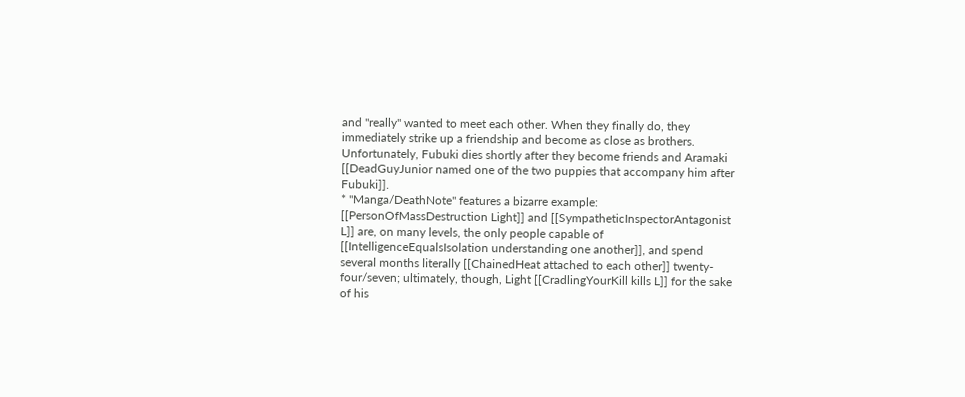and ''really'' wanted to meet each other. When they finally do, they immediately strike up a friendship and become as close as brothers. Unfortunately, Fubuki dies shortly after they become friends and Aramaki [[DeadGuyJunior named one of the two puppies that accompany him after Fubuki]].
* ''Manga/DeathNote'' features a bizarre example: [[PersonOfMassDestruction Light]] and [[SympatheticInspectorAntagonist L]] are, on many levels, the only people capable of [[IntelligenceEqualsIsolation understanding one another]], and spend several months literally [[ChainedHeat attached to each other]] twenty-four/seven; ultimately, though, Light [[CradlingYourKill kills L]] for the sake of his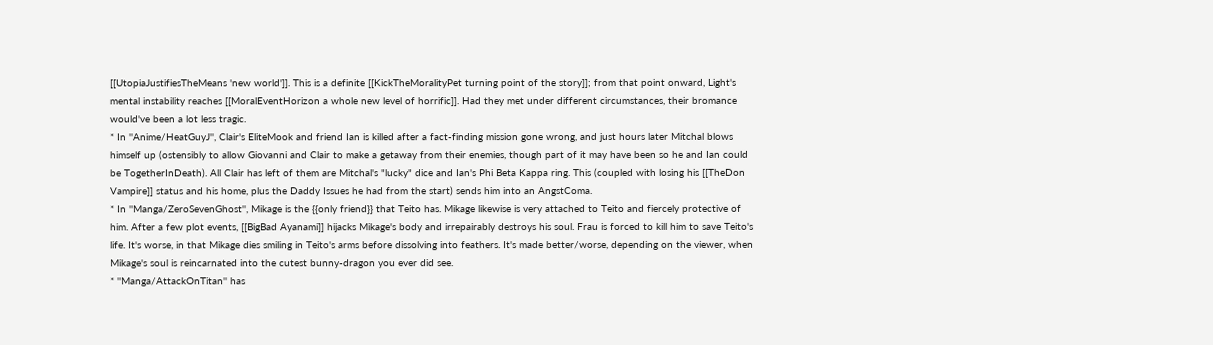[[UtopiaJustifiesTheMeans 'new world']]. This is a definite [[KickTheMoralityPet turning point of the story]]; from that point onward, Light's mental instability reaches [[MoralEventHorizon a whole new level of horrific]]. Had they met under different circumstances, their bromance would've been a lot less tragic.
* In ''Anime/HeatGuyJ'', Clair's EliteMook and friend Ian is killed after a fact-finding mission gone wrong, and just hours later Mitchal blows himself up (ostensibly to allow Giovanni and Clair to make a getaway from their enemies, though part of it may have been so he and Ian could be TogetherInDeath). All Clair has left of them are Mitchal's "lucky" dice and Ian's Phi Beta Kappa ring. This (coupled with losing his [[TheDon Vampire]] status and his home, plus the Daddy Issues he had from the start) sends him into an AngstComa.
* In ''Manga/ZeroSevenGhost'', Mikage is the {{only friend}} that Teito has. Mikage likewise is very attached to Teito and fiercely protective of him. After a few plot events, [[BigBad Ayanami]] hijacks Mikage's body and irrepairably destroys his soul. Frau is forced to kill him to save Teito's life. It's worse, in that Mikage dies smiling in Teito's arms before dissolving into feathers. It's made better/worse, depending on the viewer, when Mikage's soul is reincarnated into the cutest bunny-dragon you ever did see.
* ''Manga/AttackOnTitan'' has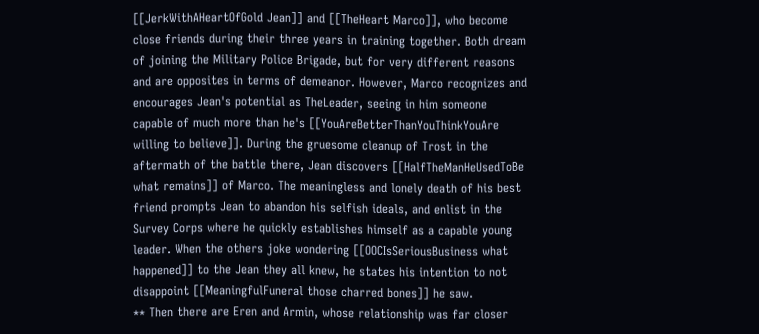[[JerkWithAHeartOfGold Jean]] and [[TheHeart Marco]], who become close friends during their three years in training together. Both dream of joining the Military Police Brigade, but for very different reasons and are opposites in terms of demeanor. However, Marco recognizes and encourages Jean's potential as TheLeader, seeing in him someone capable of much more than he's [[YouAreBetterThanYouThinkYouAre willing to believe]]. During the gruesome cleanup of Trost in the aftermath of the battle there, Jean discovers [[HalfTheManHeUsedToBe what remains]] of Marco. The meaningless and lonely death of his best friend prompts Jean to abandon his selfish ideals, and enlist in the Survey Corps where he quickly establishes himself as a capable young leader. When the others joke wondering [[OOCIsSeriousBusiness what happened]] to the Jean they all knew, he states his intention to not disappoint [[MeaningfulFuneral those charred bones]] he saw.
** Then there are Eren and Armin, whose relationship was far closer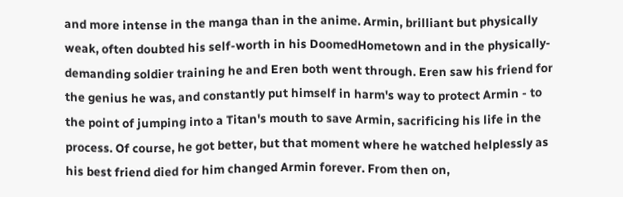and more intense in the manga than in the anime. Armin, brilliant but physically weak, often doubted his self-worth in his DoomedHometown and in the physically-demanding soldier training he and Eren both went through. Eren saw his friend for the genius he was, and constantly put himself in harm's way to protect Armin - to the point of jumping into a Titan's mouth to save Armin, sacrificing his life in the process. Of course, he got better, but that moment where he watched helplessly as his best friend died for him changed Armin forever. From then on,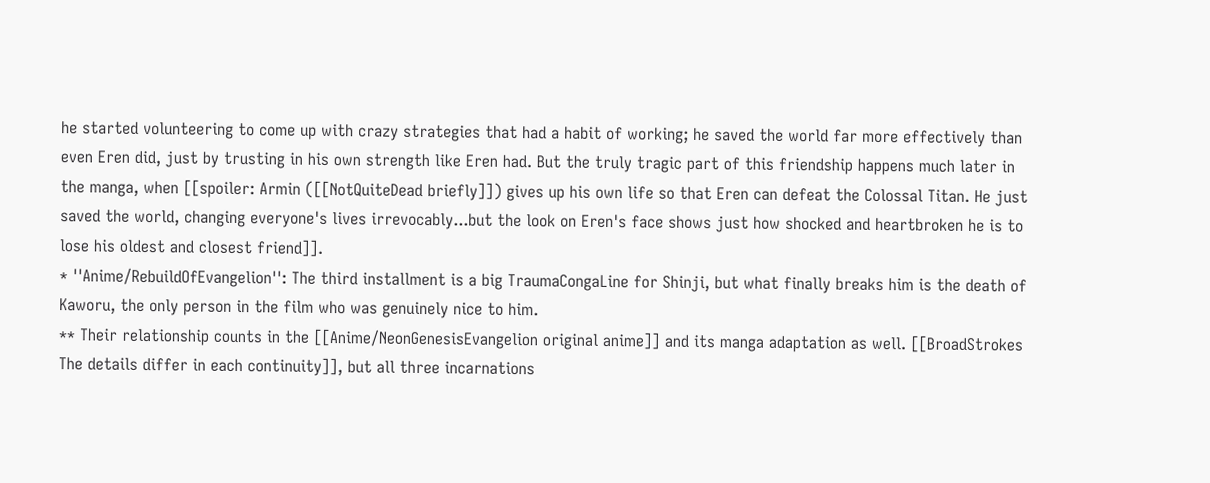he started volunteering to come up with crazy strategies that had a habit of working; he saved the world far more effectively than even Eren did, just by trusting in his own strength like Eren had. But the truly tragic part of this friendship happens much later in the manga, when [[spoiler: Armin ([[NotQuiteDead briefly]]) gives up his own life so that Eren can defeat the Colossal Titan. He just saved the world, changing everyone's lives irrevocably...but the look on Eren's face shows just how shocked and heartbroken he is to lose his oldest and closest friend]].
* ''Anime/RebuildOfEvangelion'': The third installment is a big TraumaCongaLine for Shinji, but what finally breaks him is the death of Kaworu, the only person in the film who was genuinely nice to him.
** Their relationship counts in the [[Anime/NeonGenesisEvangelion original anime]] and its manga adaptation as well. [[BroadStrokes The details differ in each continuity]], but all three incarnations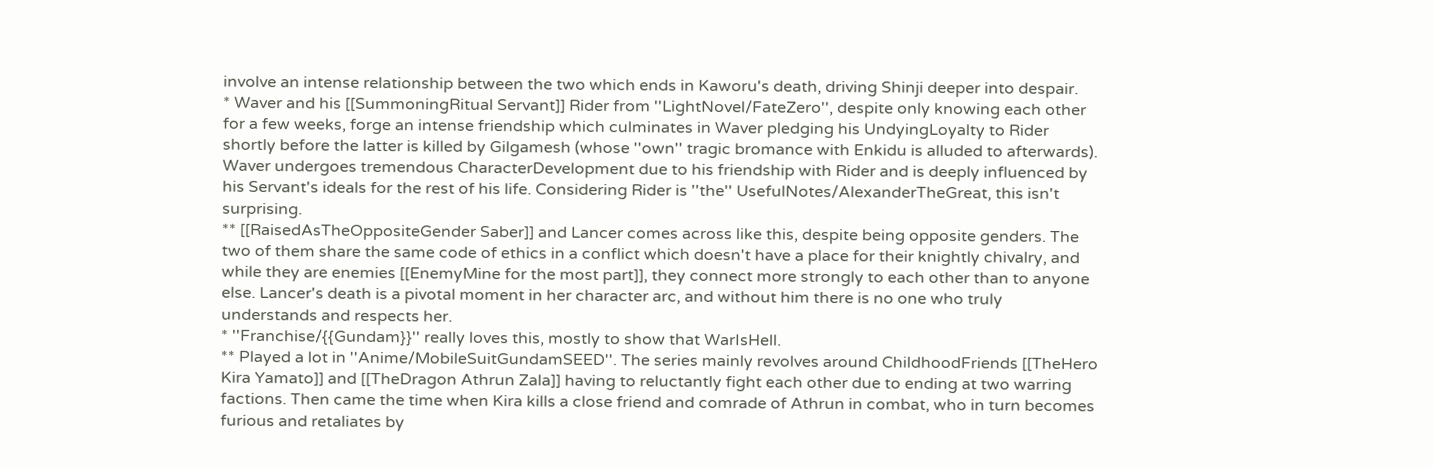involve an intense relationship between the two which ends in Kaworu's death, driving Shinji deeper into despair.
* Waver and his [[SummoningRitual Servant]] Rider from ''LightNovel/FateZero'', despite only knowing each other for a few weeks, forge an intense friendship which culminates in Waver pledging his UndyingLoyalty to Rider shortly before the latter is killed by Gilgamesh (whose ''own'' tragic bromance with Enkidu is alluded to afterwards). Waver undergoes tremendous CharacterDevelopment due to his friendship with Rider and is deeply influenced by his Servant's ideals for the rest of his life. Considering Rider is ''the'' UsefulNotes/AlexanderTheGreat, this isn't surprising.
** [[RaisedAsTheOppositeGender Saber]] and Lancer comes across like this, despite being opposite genders. The two of them share the same code of ethics in a conflict which doesn't have a place for their knightly chivalry, and while they are enemies [[EnemyMine for the most part]], they connect more strongly to each other than to anyone else. Lancer's death is a pivotal moment in her character arc, and without him there is no one who truly understands and respects her.
* ''Franchise/{{Gundam}}'' really loves this, mostly to show that WarIsHell.
** Played a lot in ''Anime/MobileSuitGundamSEED''. The series mainly revolves around ChildhoodFriends [[TheHero Kira Yamato]] and [[TheDragon Athrun Zala]] having to reluctantly fight each other due to ending at two warring factions. Then came the time when Kira kills a close friend and comrade of Athrun in combat, who in turn becomes furious and retaliates by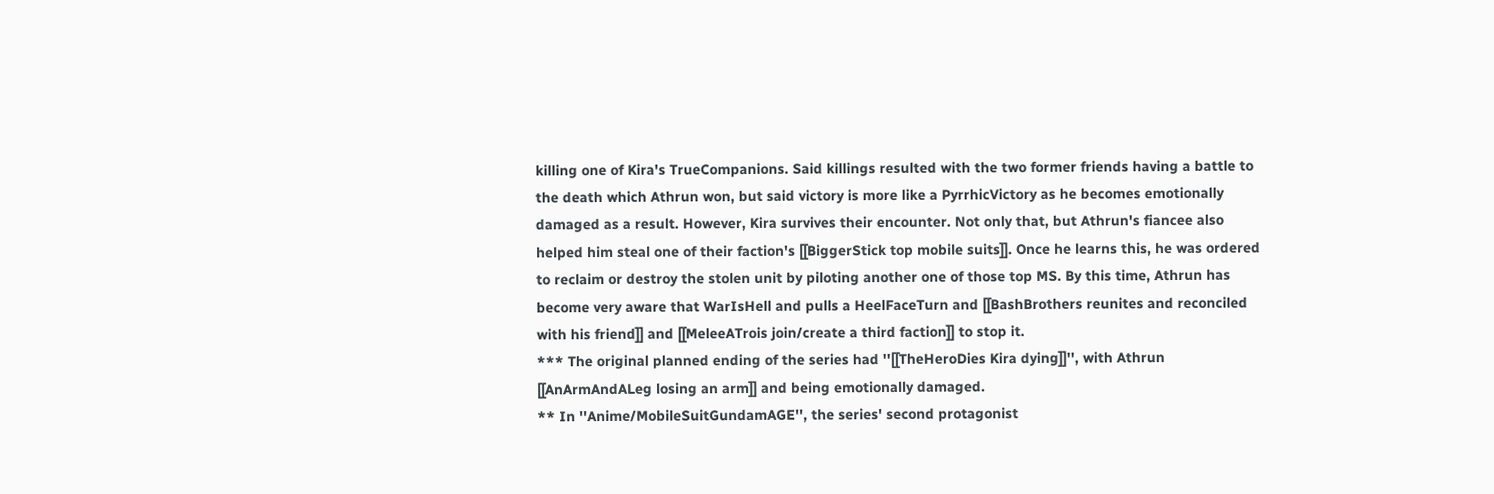killing one of Kira's TrueCompanions. Said killings resulted with the two former friends having a battle to the death which Athrun won, but said victory is more like a PyrrhicVictory as he becomes emotionally damaged as a result. However, Kira survives their encounter. Not only that, but Athrun's fiancee also helped him steal one of their faction's [[BiggerStick top mobile suits]]. Once he learns this, he was ordered to reclaim or destroy the stolen unit by piloting another one of those top MS. By this time, Athrun has become very aware that WarIsHell and pulls a HeelFaceTurn and [[BashBrothers reunites and reconciled with his friend]] and [[MeleeATrois join/create a third faction]] to stop it.
*** The original planned ending of the series had ''[[TheHeroDies Kira dying]]'', with Athrun [[AnArmAndALeg losing an arm]] and being emotionally damaged.
** In ''Anime/MobileSuitGundamAGE'', the series' second protagonist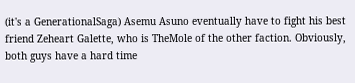(it's a GenerationalSaga) Asemu Asuno eventually have to fight his best friend Zeheart Galette, who is TheMole of the other faction. Obviously, both guys have a hard time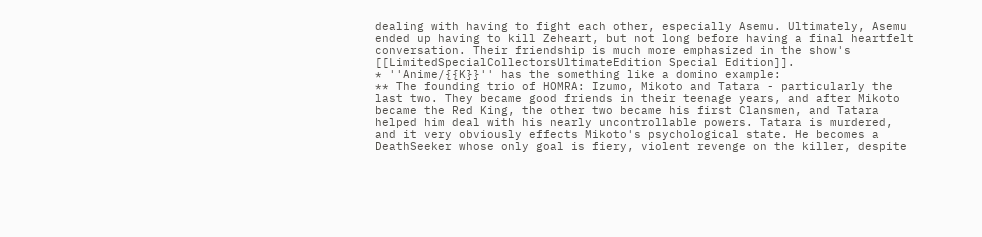dealing with having to fight each other, especially Asemu. Ultimately, Asemu ended up having to kill Zeheart, but not long before having a final heartfelt conversation. Their friendship is much more emphasized in the show's [[LimitedSpecialCollectorsUltimateEdition Special Edition]].
* ''Anime/{{K}}'' has the something like a domino example:
** The founding trio of HOMRA: Izumo, Mikoto and Tatara - particularly the last two. They became good friends in their teenage years, and after Mikoto became the Red King, the other two became his first Clansmen, and Tatara helped him deal with his nearly uncontrollable powers. Tatara is murdered, and it very obviously effects Mikoto's psychological state. He becomes a DeathSeeker whose only goal is fiery, violent revenge on the killer, despite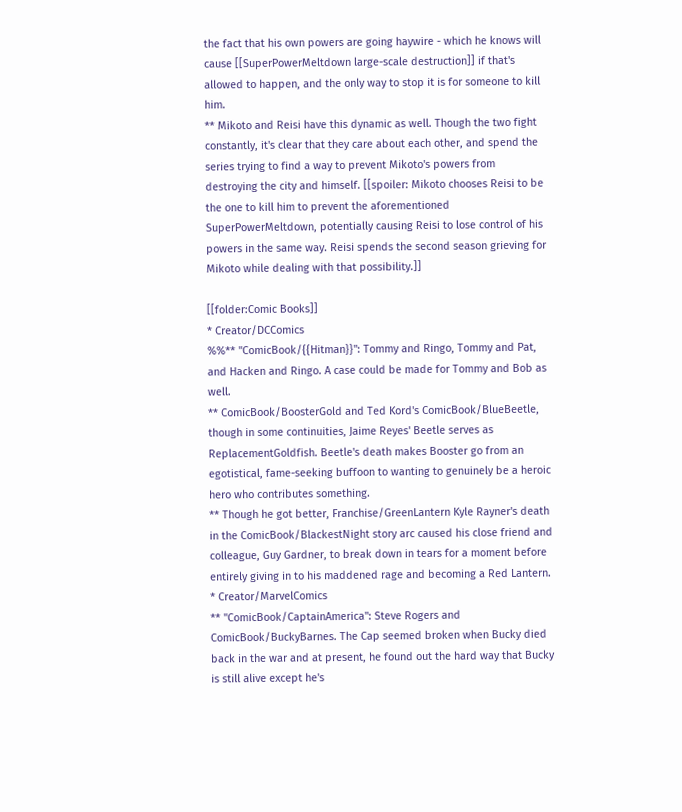the fact that his own powers are going haywire - which he knows will cause [[SuperPowerMeltdown large-scale destruction]] if that's allowed to happen, and the only way to stop it is for someone to kill him.
** Mikoto and Reisi have this dynamic as well. Though the two fight constantly, it's clear that they care about each other, and spend the series trying to find a way to prevent Mikoto's powers from destroying the city and himself. [[spoiler: Mikoto chooses Reisi to be the one to kill him to prevent the aforementioned SuperPowerMeltdown, potentially causing Reisi to lose control of his powers in the same way. Reisi spends the second season grieving for Mikoto while dealing with that possibility.]]

[[folder:Comic Books]]
* Creator/DCComics
%%** ''ComicBook/{{Hitman}}'': Tommy and Ringo, Tommy and Pat, and Hacken and Ringo. A case could be made for Tommy and Bob as well.
** ComicBook/BoosterGold and Ted Kord's ComicBook/BlueBeetle, though in some continuities, Jaime Reyes' Beetle serves as ReplacementGoldfish. Beetle's death makes Booster go from an egotistical, fame-seeking buffoon to wanting to genuinely be a heroic hero who contributes something.
** Though he got better, Franchise/GreenLantern Kyle Rayner's death in the ComicBook/BlackestNight story arc caused his close friend and colleague, Guy Gardner, to break down in tears for a moment before entirely giving in to his maddened rage and becoming a Red Lantern.
* Creator/MarvelComics
** ''ComicBook/CaptainAmerica'': Steve Rogers and ComicBook/BuckyBarnes. The Cap seemed broken when Bucky died back in the war and at present, he found out the hard way that Bucky is still alive except he's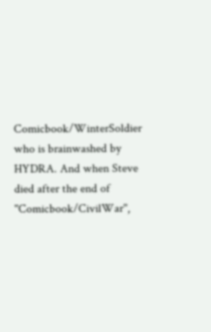Comicbook/WinterSoldier who is brainwashed by HYDRA. And when Steve died after the end of ''Comicbook/CivilWar'',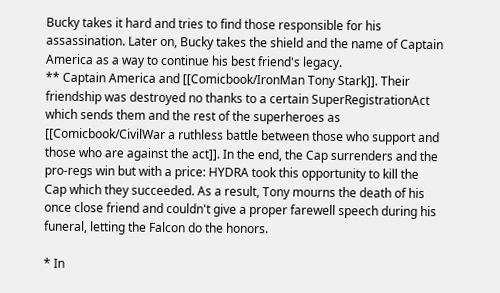Bucky takes it hard and tries to find those responsible for his assassination. Later on, Bucky takes the shield and the name of Captain America as a way to continue his best friend's legacy.
** Captain America and [[Comicbook/IronMan Tony Stark]]. Their friendship was destroyed no thanks to a certain SuperRegistrationAct which sends them and the rest of the superheroes as [[Comicbook/CivilWar a ruthless battle between those who support and those who are against the act]]. In the end, the Cap surrenders and the pro-regs win but with a price: HYDRA took this opportunity to kill the Cap which they succeeded. As a result, Tony mourns the death of his once close friend and couldn't give a proper farewell speech during his funeral, letting the Falcon do the honors.

* In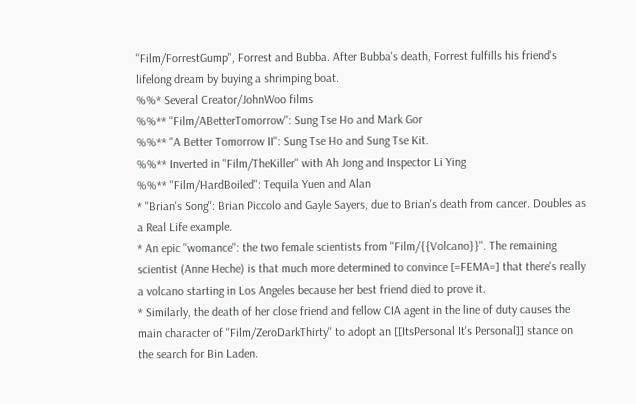''Film/ForrestGump'', Forrest and Bubba. After Bubba's death, Forrest fulfills his friend's lifelong dream by buying a shrimping boat.
%%* Several Creator/JohnWoo films
%%** ''Film/ABetterTomorrow'': Sung Tse Ho and Mark Gor
%%** ''A Better Tomorrow II'': Sung Tse Ho and Sung Tse Kit.
%%** Inverted in ''Film/TheKiller'' with Ah Jong and Inspector Li Ying
%%** ''Film/HardBoiled'': Tequila Yuen and Alan
* ''Brian's Song'': Brian Piccolo and Gayle Sayers, due to Brian's death from cancer. Doubles as a Real Life example.
* An epic ''womance'': the two female scientists from ''Film/{{Volcano}}''. The remaining scientist (Anne Heche) is that much more determined to convince [=FEMA=] that there's really a volcano starting in Los Angeles because her best friend died to prove it.
* Similarly, the death of her close friend and fellow CIA agent in the line of duty causes the main character of ''Film/ZeroDarkThirty'' to adopt an [[ItsPersonal It's Personal]] stance on the search for Bin Laden.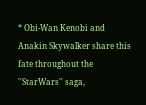* Obi-Wan Kenobi and Anakin Skywalker share this fate throughout the ''StarWars'' saga,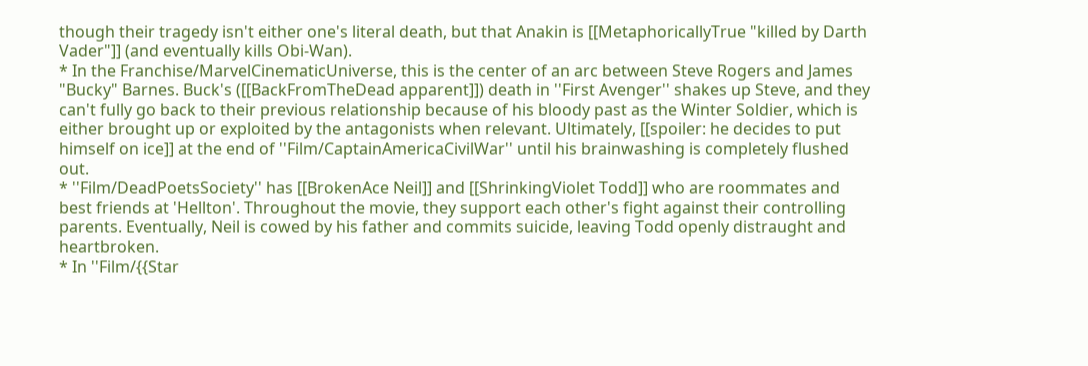though their tragedy isn't either one's literal death, but that Anakin is [[MetaphoricallyTrue "killed by Darth Vader"]] (and eventually kills Obi-Wan).
* In the Franchise/MarvelCinematicUniverse, this is the center of an arc between Steve Rogers and James "Bucky" Barnes. Buck's ([[BackFromTheDead apparent]]) death in ''First Avenger'' shakes up Steve, and they can't fully go back to their previous relationship because of his bloody past as the Winter Soldier, which is either brought up or exploited by the antagonists when relevant. Ultimately, [[spoiler: he decides to put himself on ice]] at the end of ''Film/CaptainAmericaCivilWar'' until his brainwashing is completely flushed out.
* ''Film/DeadPoetsSociety'' has [[BrokenAce Neil]] and [[ShrinkingViolet Todd]] who are roommates and best friends at 'Hellton'. Throughout the movie, they support each other's fight against their controlling parents. Eventually, Neil is cowed by his father and commits suicide, leaving Todd openly distraught and heartbroken.
* In ''Film/{{Star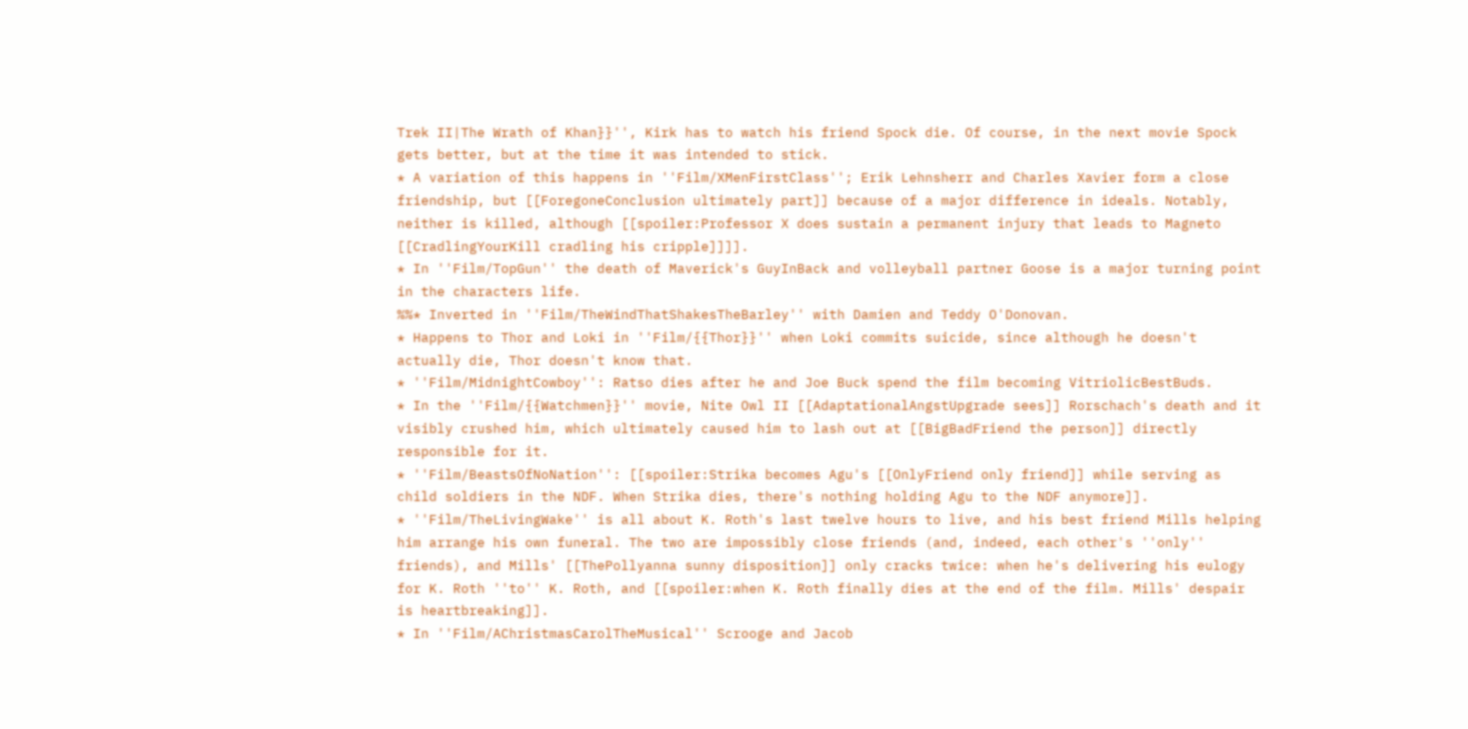Trek II|The Wrath of Khan}}'', Kirk has to watch his friend Spock die. Of course, in the next movie Spock gets better, but at the time it was intended to stick.
* A variation of this happens in ''Film/XMenFirstClass''; Erik Lehnsherr and Charles Xavier form a close friendship, but [[ForegoneConclusion ultimately part]] because of a major difference in ideals. Notably, neither is killed, although [[spoiler:Professor X does sustain a permanent injury that leads to Magneto [[CradlingYourKill cradling his cripple]]]].
* In ''Film/TopGun'' the death of Maverick's GuyInBack and volleyball partner Goose is a major turning point in the characters life.
%%* Inverted in ''Film/TheWindThatShakesTheBarley'' with Damien and Teddy O'Donovan.
* Happens to Thor and Loki in ''Film/{{Thor}}'' when Loki commits suicide, since although he doesn't actually die, Thor doesn't know that.
* ''Film/MidnightCowboy'': Ratso dies after he and Joe Buck spend the film becoming VitriolicBestBuds.
* In the ''Film/{{Watchmen}}'' movie, Nite Owl II [[AdaptationalAngstUpgrade sees]] Rorschach's death and it visibly crushed him, which ultimately caused him to lash out at [[BigBadFriend the person]] directly responsible for it.
* ''Film/BeastsOfNoNation'': [[spoiler:Strika becomes Agu's [[OnlyFriend only friend]] while serving as child soldiers in the NDF. When Strika dies, there's nothing holding Agu to the NDF anymore]].
* ''Film/TheLivingWake'' is all about K. Roth's last twelve hours to live, and his best friend Mills helping him arrange his own funeral. The two are impossibly close friends (and, indeed, each other's ''only'' friends), and Mills' [[ThePollyanna sunny disposition]] only cracks twice: when he's delivering his eulogy for K. Roth ''to'' K. Roth, and [[spoiler:when K. Roth finally dies at the end of the film. Mills' despair is heartbreaking]].
* In ''Film/AChristmasCarolTheMusical'' Scrooge and Jacob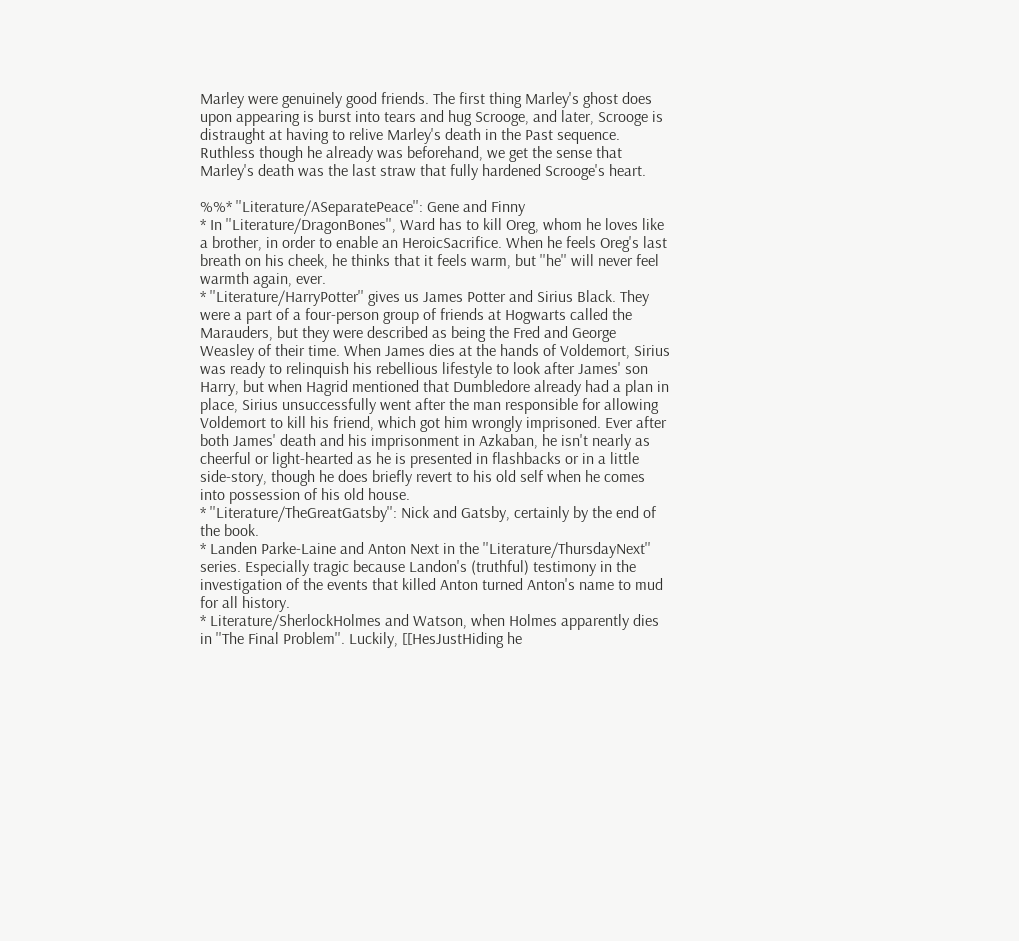Marley were genuinely good friends. The first thing Marley's ghost does upon appearing is burst into tears and hug Scrooge, and later, Scrooge is distraught at having to relive Marley's death in the Past sequence. Ruthless though he already was beforehand, we get the sense that Marley's death was the last straw that fully hardened Scrooge's heart.

%%* ''Literature/ASeparatePeace'': Gene and Finny
* In ''Literature/DragonBones'', Ward has to kill Oreg, whom he loves like a brother, in order to enable an HeroicSacrifice. When he feels Oreg's last breath on his cheek, he thinks that it feels warm, but ''he'' will never feel warmth again, ever.
* ''Literature/HarryPotter'' gives us James Potter and Sirius Black. They were a part of a four-person group of friends at Hogwarts called the Marauders, but they were described as being the Fred and George Weasley of their time. When James dies at the hands of Voldemort, Sirius was ready to relinquish his rebellious lifestyle to look after James' son Harry, but when Hagrid mentioned that Dumbledore already had a plan in place, Sirius unsuccessfully went after the man responsible for allowing Voldemort to kill his friend, which got him wrongly imprisoned. Ever after both James' death and his imprisonment in Azkaban, he isn't nearly as cheerful or light-hearted as he is presented in flashbacks or in a little side-story, though he does briefly revert to his old self when he comes into possession of his old house.
* ''Literature/TheGreatGatsby'': Nick and Gatsby, certainly by the end of the book.
* Landen Parke-Laine and Anton Next in the ''Literature/ThursdayNext'' series. Especially tragic because Landon's (truthful) testimony in the investigation of the events that killed Anton turned Anton's name to mud for all history.
* Literature/SherlockHolmes and Watson, when Holmes apparently dies in ''The Final Problem''. Luckily, [[HesJustHiding he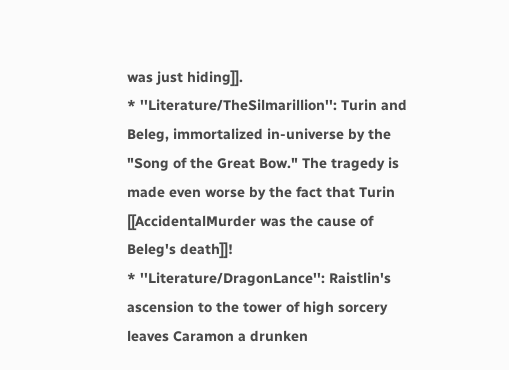was just hiding]].
* ''Literature/TheSilmarillion'': Turin and Beleg, immortalized in-universe by the "Song of the Great Bow." The tragedy is made even worse by the fact that Turin [[AccidentalMurder was the cause of Beleg's death]]!
* ''Literature/DragonLance'': Raistlin's ascension to the tower of high sorcery leaves Caramon a drunken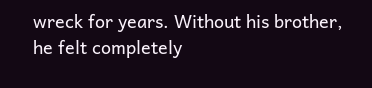wreck for years. Without his brother, he felt completely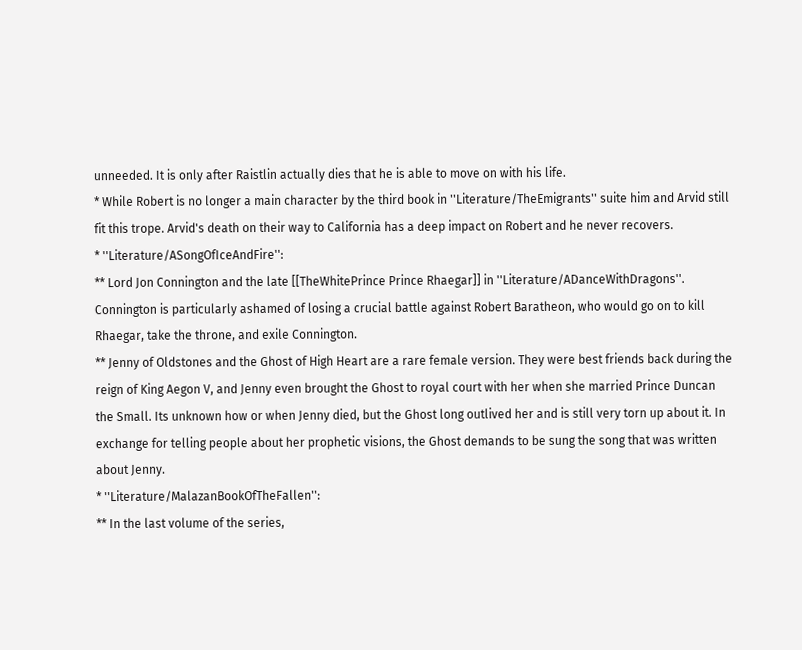unneeded. It is only after Raistlin actually dies that he is able to move on with his life.
* While Robert is no longer a main character by the third book in ''Literature/TheEmigrants'' suite him and Arvid still fit this trope. Arvid's death on their way to California has a deep impact on Robert and he never recovers.
* ''Literature/ASongOfIceAndFire'':
** Lord Jon Connington and the late [[TheWhitePrince Prince Rhaegar]] in ''Literature/ADanceWithDragons''. Connington is particularly ashamed of losing a crucial battle against Robert Baratheon, who would go on to kill Rhaegar, take the throne, and exile Connington.
** Jenny of Oldstones and the Ghost of High Heart are a rare female version. They were best friends back during the reign of King Aegon V, and Jenny even brought the Ghost to royal court with her when she married Prince Duncan the Small. Its unknown how or when Jenny died, but the Ghost long outlived her and is still very torn up about it. In exchange for telling people about her prophetic visions, the Ghost demands to be sung the song that was written about Jenny.
* ''Literature/MalazanBookOfTheFallen'':
** In the last volume of the series,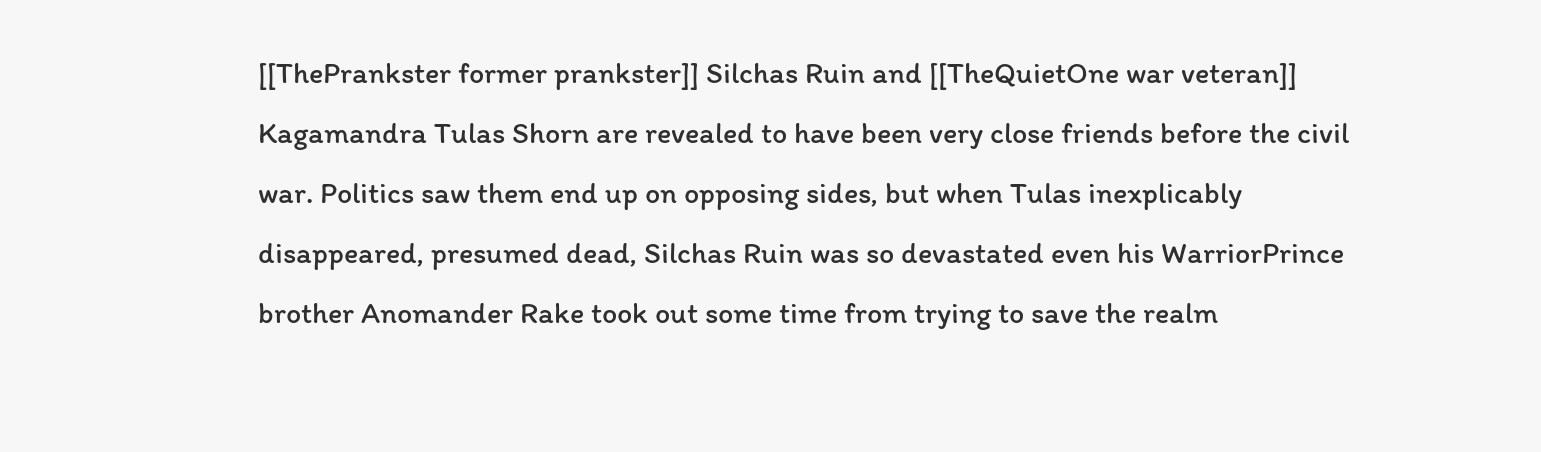[[ThePrankster former prankster]] Silchas Ruin and [[TheQuietOne war veteran]] Kagamandra Tulas Shorn are revealed to have been very close friends before the civil war. Politics saw them end up on opposing sides, but when Tulas inexplicably disappeared, presumed dead, Silchas Ruin was so devastated even his WarriorPrince brother Anomander Rake took out some time from trying to save the realm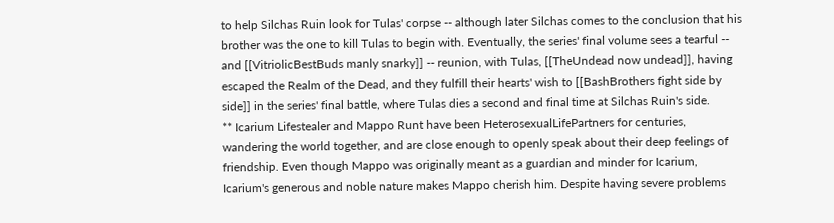to help Silchas Ruin look for Tulas' corpse -- although later Silchas comes to the conclusion that his brother was the one to kill Tulas to begin with. Eventually, the series' final volume sees a tearful -- and [[VitriolicBestBuds manly snarky]] -- reunion, with Tulas, [[TheUndead now undead]], having escaped the Realm of the Dead, and they fulfill their hearts' wish to [[BashBrothers fight side by side]] in the series' final battle, where Tulas dies a second and final time at Silchas Ruin's side.
** Icarium Lifestealer and Mappo Runt have been HeterosexualLifePartners for centuries, wandering the world together, and are close enough to openly speak about their deep feelings of friendship. Even though Mappo was originally meant as a guardian and minder for Icarium, Icarium's generous and noble nature makes Mappo cherish him. Despite having severe problems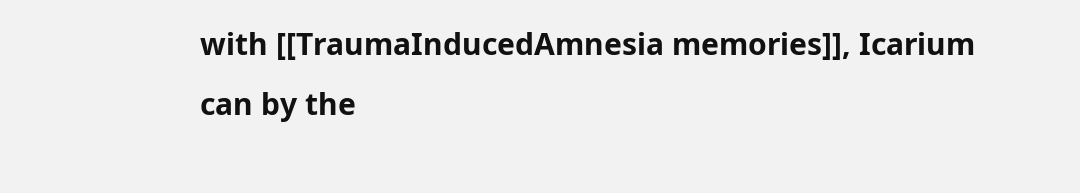with [[TraumaInducedAmnesia memories]], Icarium can by the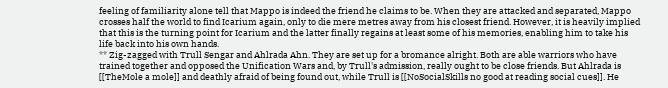feeling of familiarity alone tell that Mappo is indeed the friend he claims to be. When they are attacked and separated, Mappo crosses half the world to find Icarium again, only to die mere metres away from his closest friend. However, it is heavily implied that this is the turning point for Icarium and the latter finally regains at least some of his memories, enabling him to take his life back into his own hands.
** Zig-zagged with Trull Sengar and Ahlrada Ahn. They are set up for a bromance alright. Both are able warriors who have trained together and opposed the Unification Wars and, by Trull's admission, really ought to be close friends. But Ahlrada is [[TheMole a mole]] and deathly afraid of being found out, while Trull is [[NoSocialSkills no good at reading social cues]]. He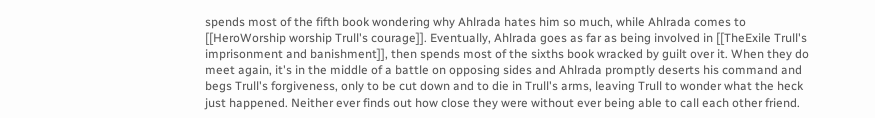spends most of the fifth book wondering why Ahlrada hates him so much, while Ahlrada comes to [[HeroWorship worship Trull's courage]]. Eventually, Ahlrada goes as far as being involved in [[TheExile Trull's imprisonment and banishment]], then spends most of the sixths book wracked by guilt over it. When they do meet again, it's in the middle of a battle on opposing sides and Ahlrada promptly deserts his command and begs Trull's forgiveness, only to be cut down and to die in Trull's arms, leaving Trull to wonder what the heck just happened. Neither ever finds out how close they were without ever being able to call each other friend.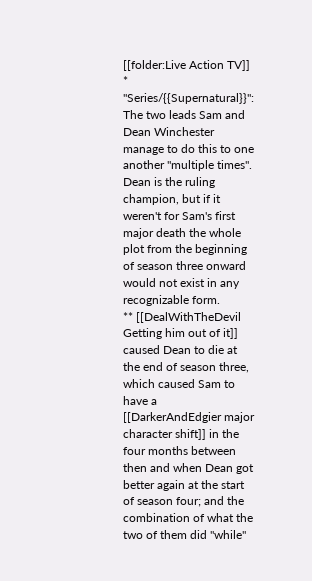[[folder:Live Action TV]]
* ''Series/{{Supernatural}}'': The two leads Sam and Dean Winchester manage to do this to one another ''multiple times''. Dean is the ruling champion, but if it weren't for Sam's first major death the whole plot from the beginning of season three onward would not exist in any recognizable form.
** [[DealWithTheDevil Getting him out of it]] caused Dean to die at the end of season three, which caused Sam to have a [[DarkerAndEdgier major character shift]] in the four months between then and when Dean got better again at the start of season four; and the combination of what the two of them did ''while''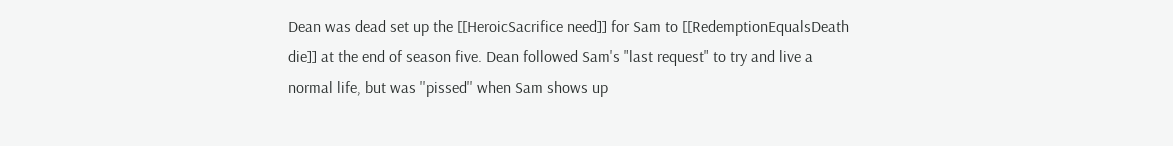Dean was dead set up the [[HeroicSacrifice need]] for Sam to [[RedemptionEqualsDeath die]] at the end of season five. Dean followed Sam's "last request" to try and live a normal life, but was ''pissed'' when Sam shows up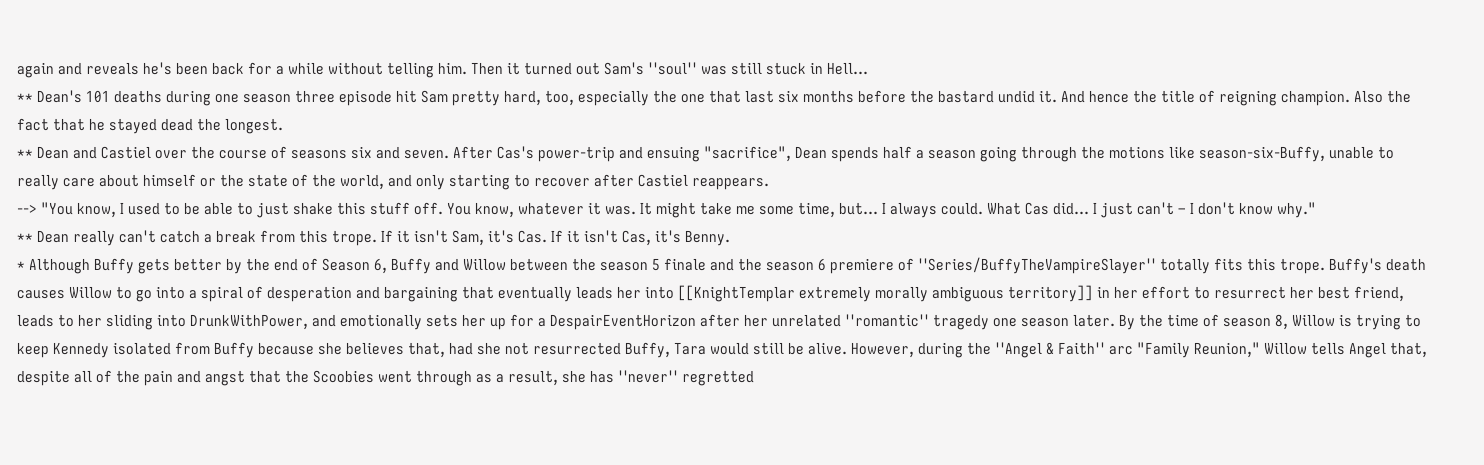again and reveals he's been back for a while without telling him. Then it turned out Sam's ''soul'' was still stuck in Hell...
** Dean's 101 deaths during one season three episode hit Sam pretty hard, too, especially the one that last six months before the bastard undid it. And hence the title of reigning champion. Also the fact that he stayed dead the longest.
** Dean and Castiel over the course of seasons six and seven. After Cas's power-trip and ensuing "sacrifice", Dean spends half a season going through the motions like season-six-Buffy, unable to really care about himself or the state of the world, and only starting to recover after Castiel reappears.
--> "You know, I used to be able to just shake this stuff off. You know, whatever it was. It might take me some time, but... I always could. What Cas did... I just can't – I don't know why."
** Dean really can't catch a break from this trope. If it isn't Sam, it's Cas. If it isn't Cas, it's Benny.
* Although Buffy gets better by the end of Season 6, Buffy and Willow between the season 5 finale and the season 6 premiere of ''Series/BuffyTheVampireSlayer'' totally fits this trope. Buffy's death causes Willow to go into a spiral of desperation and bargaining that eventually leads her into [[KnightTemplar extremely morally ambiguous territory]] in her effort to resurrect her best friend, leads to her sliding into DrunkWithPower, and emotionally sets her up for a DespairEventHorizon after her unrelated ''romantic'' tragedy one season later. By the time of season 8, Willow is trying to keep Kennedy isolated from Buffy because she believes that, had she not resurrected Buffy, Tara would still be alive. However, during the ''Angel & Faith'' arc "Family Reunion," Willow tells Angel that, despite all of the pain and angst that the Scoobies went through as a result, she has ''never'' regretted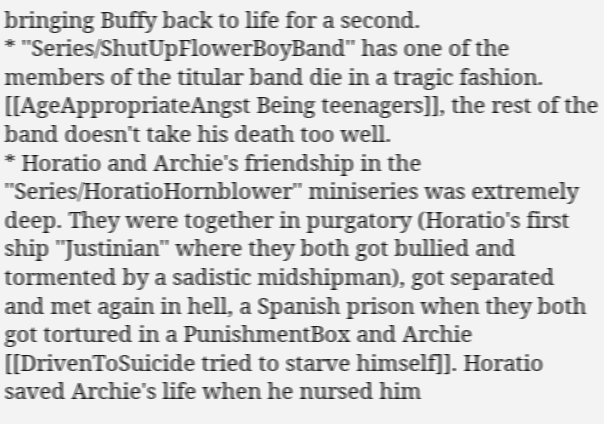bringing Buffy back to life for a second.
* ''Series/ShutUpFlowerBoyBand'' has one of the members of the titular band die in a tragic fashion. [[AgeAppropriateAngst Being teenagers]], the rest of the band doesn't take his death too well.
* Horatio and Archie's friendship in the ''Series/HoratioHornblower'' miniseries was extremely deep. They were together in purgatory (Horatio's first ship ''Justinian'' where they both got bullied and tormented by a sadistic midshipman), got separated and met again in hell, a Spanish prison when they both got tortured in a PunishmentBox and Archie [[DrivenToSuicide tried to starve himself]]. Horatio saved Archie's life when he nursed him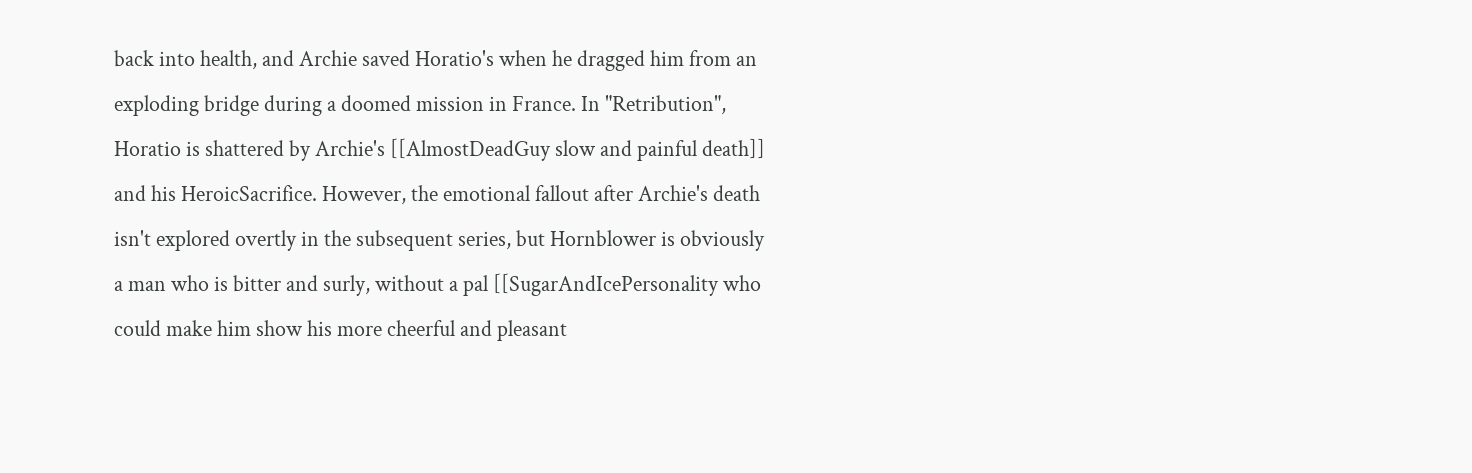back into health, and Archie saved Horatio's when he dragged him from an exploding bridge during a doomed mission in France. In "Retribution", Horatio is shattered by Archie's [[AlmostDeadGuy slow and painful death]] and his HeroicSacrifice. However, the emotional fallout after Archie's death isn't explored overtly in the subsequent series, but Hornblower is obviously a man who is bitter and surly, without a pal [[SugarAndIcePersonality who could make him show his more cheerful and pleasant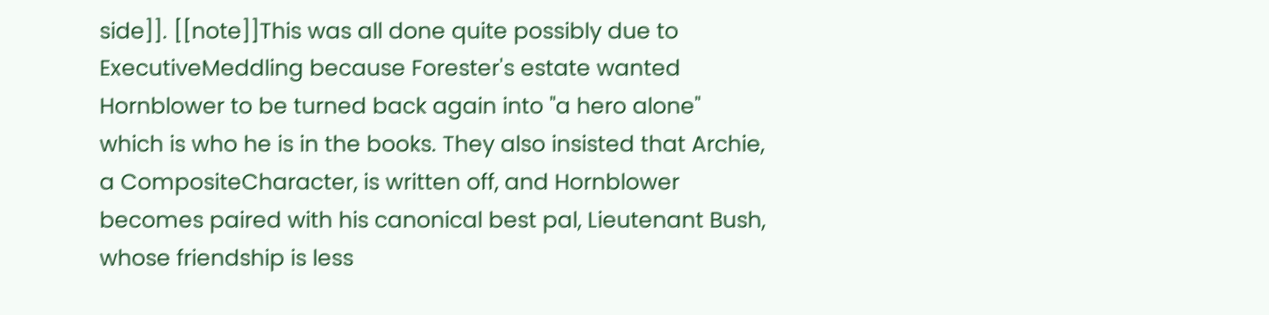side]]. [[note]]This was all done quite possibly due to ExecutiveMeddling because Forester's estate wanted Hornblower to be turned back again into "a hero alone" which is who he is in the books. They also insisted that Archie, a CompositeCharacter, is written off, and Hornblower becomes paired with his canonical best pal, Lieutenant Bush, whose friendship is less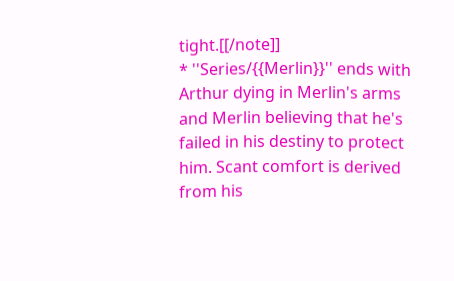tight.[[/note]]
* ''Series/{{Merlin}}'' ends with Arthur dying in Merlin's arms and Merlin believing that he's failed in his destiny to protect him. Scant comfort is derived from his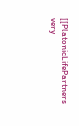[[PlatonicLifePartners very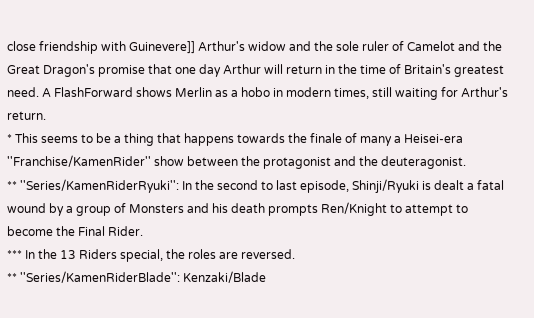close friendship with Guinevere]] Arthur's widow and the sole ruler of Camelot and the Great Dragon's promise that one day Arthur will return in the time of Britain's greatest need. A FlashForward shows Merlin as a hobo in modern times, still waiting for Arthur's return.
* This seems to be a thing that happens towards the finale of many a Heisei-era ''Franchise/KamenRider'' show between the protagonist and the deuteragonist.
** ''Series/KamenRiderRyuki'': In the second to last episode, Shinji/Ryuki is dealt a fatal wound by a group of Monsters and his death prompts Ren/Knight to attempt to become the Final Rider.
*** In the 13 Riders special, the roles are reversed.
** ''Series/KamenRiderBlade'': Kenzaki/Blade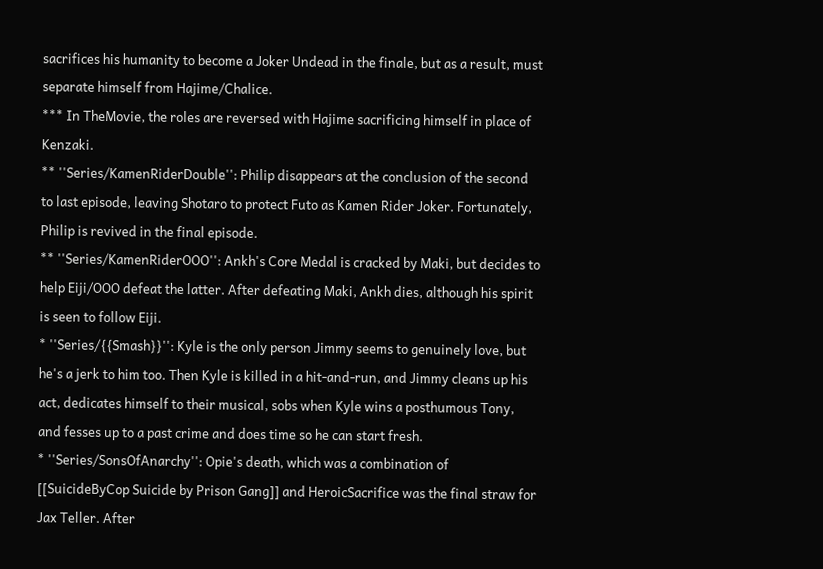sacrifices his humanity to become a Joker Undead in the finale, but as a result, must separate himself from Hajime/Chalice.
*** In TheMovie, the roles are reversed with Hajime sacrificing himself in place of Kenzaki.
** ''Series/KamenRiderDouble'': Philip disappears at the conclusion of the second to last episode, leaving Shotaro to protect Futo as Kamen Rider Joker. Fortunately, Philip is revived in the final episode.
** ''Series/KamenRiderOOO'': Ankh's Core Medal is cracked by Maki, but decides to help Eiji/OOO defeat the latter. After defeating Maki, Ankh dies, although his spirit is seen to follow Eiji.
* ''Series/{{Smash}}'': Kyle is the only person Jimmy seems to genuinely love, but he's a jerk to him too. Then Kyle is killed in a hit-and-run, and Jimmy cleans up his act, dedicates himself to their musical, sobs when Kyle wins a posthumous Tony, and fesses up to a past crime and does time so he can start fresh.
* ''Series/SonsOfAnarchy'': Opie's death, which was a combination of [[SuicideByCop Suicide by Prison Gang]] and HeroicSacrifice was the final straw for Jax Teller. After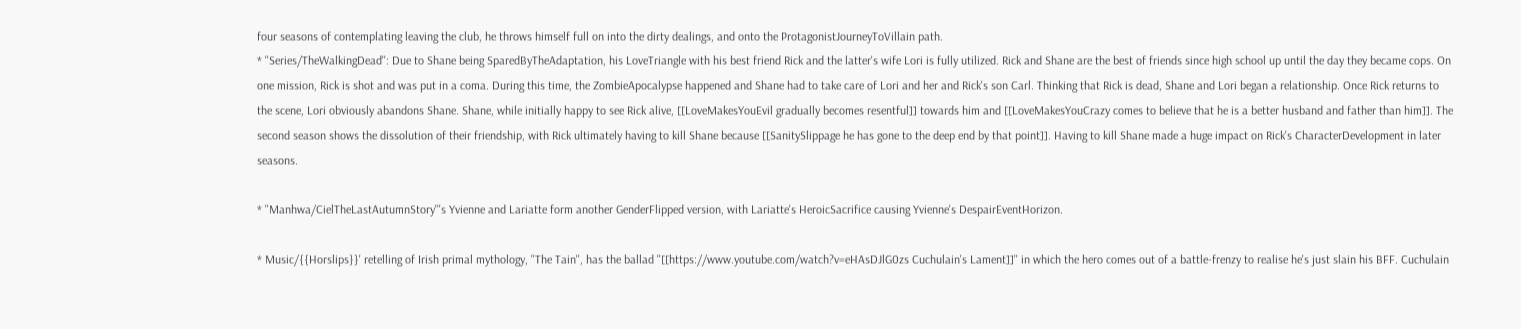four seasons of contemplating leaving the club, he throws himself full on into the dirty dealings, and onto the ProtagonistJourneyToVillain path.
* ''Series/TheWalkingDead'': Due to Shane being SparedByTheAdaptation, his LoveTriangle with his best friend Rick and the latter's wife Lori is fully utilized. Rick and Shane are the best of friends since high school up until the day they became cops. On one mission, Rick is shot and was put in a coma. During this time, the ZombieApocalypse happened and Shane had to take care of Lori and her and Rick's son Carl. Thinking that Rick is dead, Shane and Lori began a relationship. Once Rick returns to the scene, Lori obviously abandons Shane. Shane, while initially happy to see Rick alive, [[LoveMakesYouEvil gradually becomes resentful]] towards him and [[LoveMakesYouCrazy comes to believe that he is a better husband and father than him]]. The second season shows the dissolution of their friendship, with Rick ultimately having to kill Shane because [[SanitySlippage he has gone to the deep end by that point]]. Having to kill Shane made a huge impact on Rick's CharacterDevelopment in later seasons.

* ''Manhwa/CielTheLastAutumnStory'''s Yvienne and Lariatte form another GenderFlipped version, with Lariatte's HeroicSacrifice causing Yvienne's DespairEventHorizon.

* Music/{{Horslips}}' retelling of Irish primal mythology, ''The Tain'', has the ballad ''[[https://www.youtube.com/watch?v=eHAsDJlG0zs Cuchulain's Lament]]'' in which the hero comes out of a battle-frenzy to realise he's just slain his BFF. Cuchulain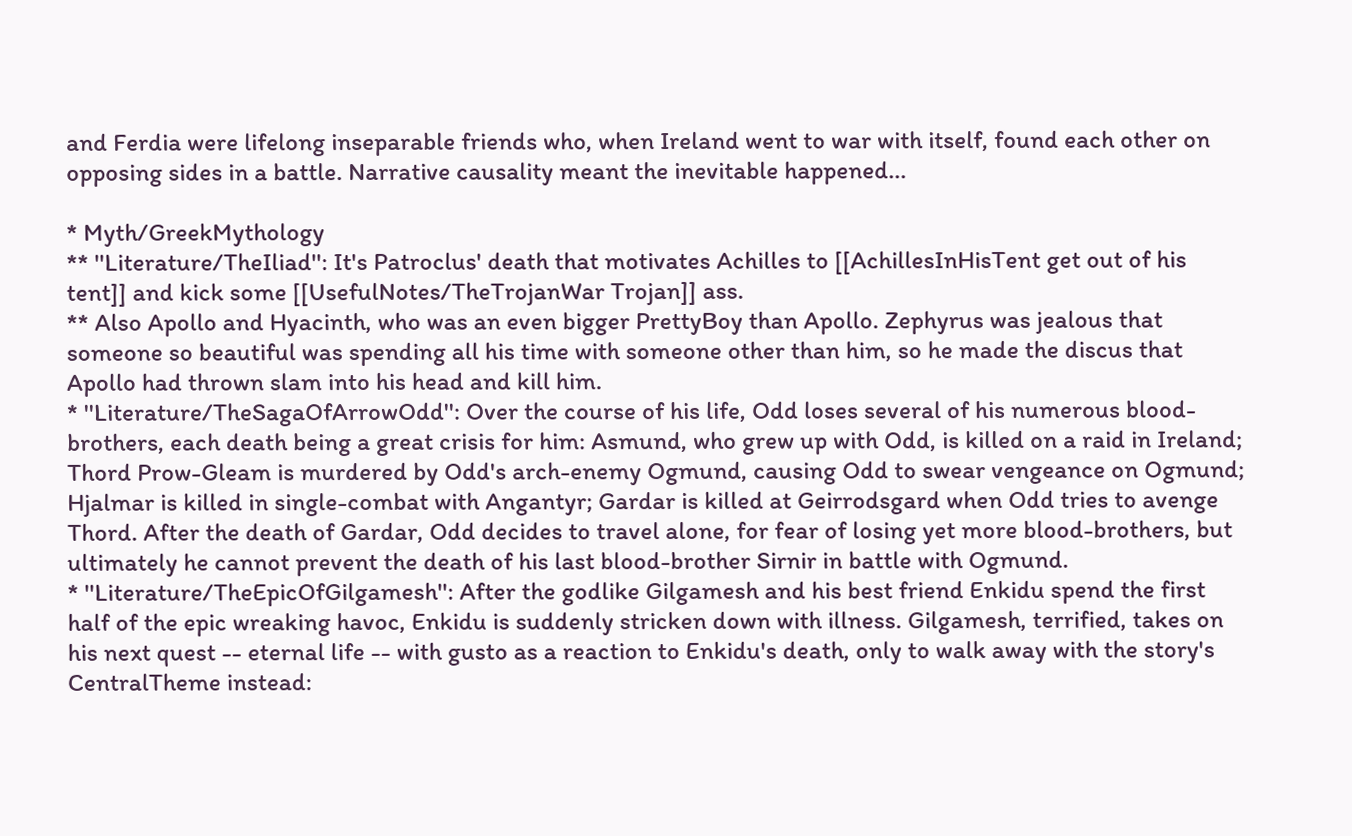and Ferdia were lifelong inseparable friends who, when Ireland went to war with itself, found each other on opposing sides in a battle. Narrative causality meant the inevitable happened...

* Myth/GreekMythology
** ''Literature/TheIliad'': It's Patroclus' death that motivates Achilles to [[AchillesInHisTent get out of his tent]] and kick some [[UsefulNotes/TheTrojanWar Trojan]] ass.
** Also Apollo and Hyacinth, who was an even bigger PrettyBoy than Apollo. Zephyrus was jealous that someone so beautiful was spending all his time with someone other than him, so he made the discus that Apollo had thrown slam into his head and kill him.
* ''Literature/TheSagaOfArrowOdd'': Over the course of his life, Odd loses several of his numerous blood-brothers, each death being a great crisis for him: Asmund, who grew up with Odd, is killed on a raid in Ireland; Thord Prow-Gleam is murdered by Odd's arch-enemy Ogmund, causing Odd to swear vengeance on Ogmund; Hjalmar is killed in single-combat with Angantyr; Gardar is killed at Geirrodsgard when Odd tries to avenge Thord. After the death of Gardar, Odd decides to travel alone, for fear of losing yet more blood-brothers, but ultimately he cannot prevent the death of his last blood-brother Sirnir in battle with Ogmund.
* ''Literature/TheEpicOfGilgamesh'': After the godlike Gilgamesh and his best friend Enkidu spend the first half of the epic wreaking havoc, Enkidu is suddenly stricken down with illness. Gilgamesh, terrified, takes on his next quest -- eternal life -- with gusto as a reaction to Enkidu's death, only to walk away with the story's CentralTheme instead: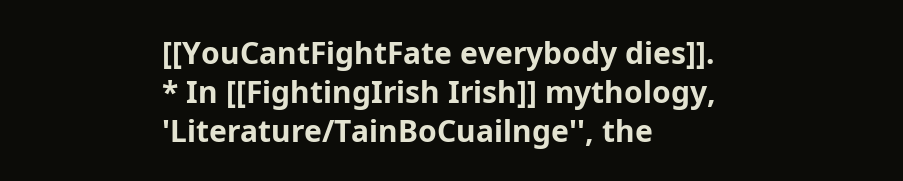[[YouCantFightFate everybody dies]].
* In [[FightingIrish Irish]] mythology, 'Literature/TainBoCuailnge'', the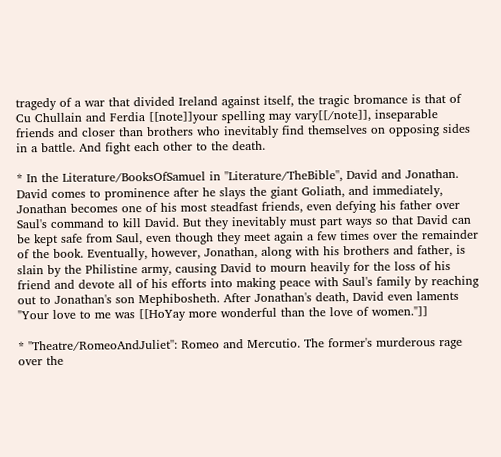tragedy of a war that divided Ireland against itself, the tragic bromance is that of Cu Chullain and Ferdia [[note]]your spelling may vary[[/note]], inseparable friends and closer than brothers who inevitably find themselves on opposing sides in a battle. And fight each other to the death.

* In the Literature/BooksOfSamuel in ''Literature/TheBible'', David and Jonathan. David comes to prominence after he slays the giant Goliath, and immediately, Jonathan becomes one of his most steadfast friends, even defying his father over Saul's command to kill David. But they inevitably must part ways so that David can be kept safe from Saul, even though they meet again a few times over the remainder of the book. Eventually, however, Jonathan, along with his brothers and father, is slain by the Philistine army, causing David to mourn heavily for the loss of his friend and devote all of his efforts into making peace with Saul's family by reaching out to Jonathan's son Mephibosheth. After Jonathan's death, David even laments "Your love to me was [[HoYay more wonderful than the love of women."]]

* ''Theatre/RomeoAndJuliet'': Romeo and Mercutio. The former's murderous rage over the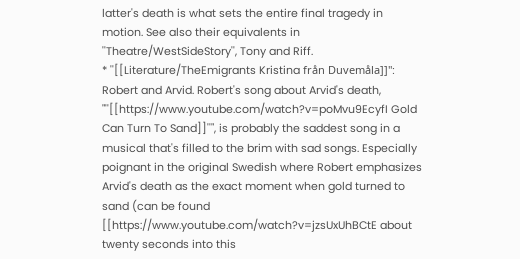latter's death is what sets the entire final tragedy in motion. See also their equivalents in ''Theatre/WestSideStory'', Tony and Riff.
* ''[[Literature/TheEmigrants Kristina från Duvemåla]]'': Robert and Arvid. Robert's song about Arvid's death, "''[[https://www.youtube.com/watch?v=poMvu9EcyfI Gold Can Turn To Sand]]''", is probably the saddest song in a musical that's filled to the brim with sad songs. Especially poignant in the original Swedish where Robert emphasizes Arvid's death as the exact moment when gold turned to sand (can be found [[https://www.youtube.com/watch?v=jzsUxUhBCtE about twenty seconds into this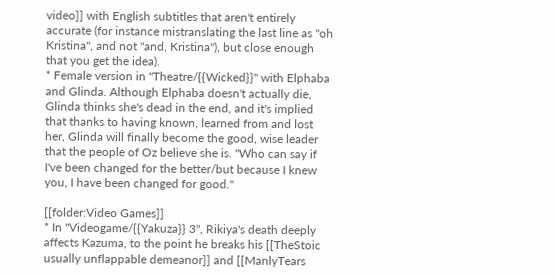video]] with English subtitles that aren't entirely accurate (for instance mistranslating the last line as "oh Kristina", and not "and, Kristina"), but close enough that you get the idea).
* Female version in ''Theatre/{{Wicked}}'' with Elphaba and Glinda. Although Elphaba doesn't actually die, Glinda thinks she's dead in the end, and it's implied that thanks to having known, learned from and lost her, Glinda will finally become the good, wise leader that the people of Oz believe she is. "Who can say if I've been changed for the better/but because I knew you, I have been changed for good."

[[folder:Video Games]]
* In ''Videogame/{{Yakuza}} 3'', Rikiya's death deeply affects Kazuma, to the point he breaks his [[TheStoic usually unflappable demeanor]] and [[ManlyTears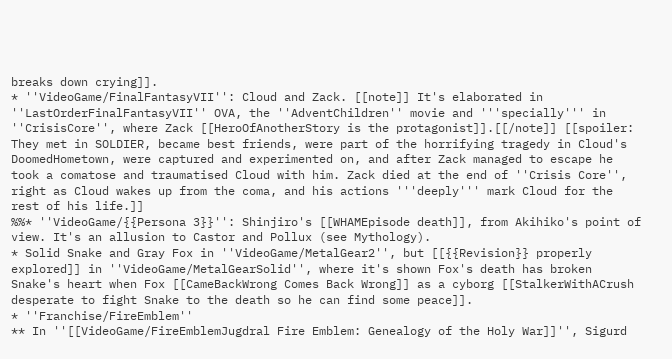breaks down crying]].
* ''VideoGame/FinalFantasyVII'': Cloud and Zack. [[note]] It's elaborated in ''LastOrderFinalFantasyVII'' OVA, the ''AdventChildren'' movie and '''specially''' in ''CrisisCore'', where Zack [[HeroOfAnotherStory is the protagonist]].[[/note]] [[spoiler: They met in SOLDIER, became best friends, were part of the horrifying tragedy in Cloud's DoomedHometown, were captured and experimented on, and after Zack managed to escape he took a comatose and traumatised Cloud with him. Zack died at the end of ''Crisis Core'', right as Cloud wakes up from the coma, and his actions '''deeply''' mark Cloud for the rest of his life.]]
%%* ''VideoGame/{{Persona 3}}'': Shinjiro's [[WHAMEpisode death]], from Akihiko's point of view. It's an allusion to Castor and Pollux (see Mythology).
* Solid Snake and Gray Fox in ''VideoGame/MetalGear2'', but [[{{Revision}} properly explored]] in ''VideoGame/MetalGearSolid'', where it's shown Fox's death has broken Snake's heart when Fox [[CameBackWrong Comes Back Wrong]] as a cyborg [[StalkerWithACrush desperate to fight Snake to the death so he can find some peace]].
* ''Franchise/FireEmblem''
** In ''[[VideoGame/FireEmblemJugdral Fire Emblem: Genealogy of the Holy War]]'', Sigurd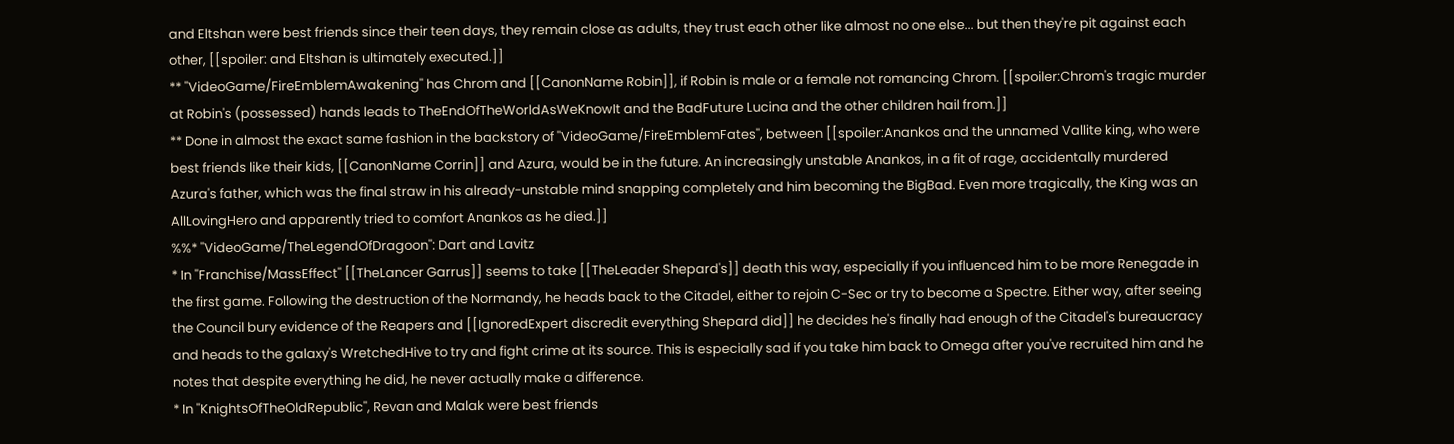and Eltshan were best friends since their teen days, they remain close as adults, they trust each other like almost no one else... but then they're pit against each other, [[spoiler: and Eltshan is ultimately executed.]]
** ''VideoGame/FireEmblemAwakening'' has Chrom and [[CanonName Robin]], if Robin is male or a female not romancing Chrom. [[spoiler:Chrom's tragic murder at Robin's (possessed) hands leads to TheEndOfTheWorldAsWeKnowIt and the BadFuture Lucina and the other children hail from.]]
** Done in almost the exact same fashion in the backstory of ''VideoGame/FireEmblemFates'', between [[spoiler:Anankos and the unnamed Vallite king, who were best friends like their kids, [[CanonName Corrin]] and Azura, would be in the future. An increasingly unstable Anankos, in a fit of rage, accidentally murdered Azura's father, which was the final straw in his already-unstable mind snapping completely and him becoming the BigBad. Even more tragically, the King was an AllLovingHero and apparently tried to comfort Anankos as he died.]]
%%* ''VideoGame/TheLegendOfDragoon'': Dart and Lavitz
* In ''Franchise/MassEffect'' [[TheLancer Garrus]] seems to take [[TheLeader Shepard's]] death this way, especially if you influenced him to be more Renegade in the first game. Following the destruction of the Normandy, he heads back to the Citadel, either to rejoin C-Sec or try to become a Spectre. Either way, after seeing the Council bury evidence of the Reapers and [[IgnoredExpert discredit everything Shepard did]] he decides he's finally had enough of the Citadel's bureaucracy and heads to the galaxy's WretchedHive to try and fight crime at its source. This is especially sad if you take him back to Omega after you've recruited him and he notes that despite everything he did, he never actually make a difference.
* In ''KnightsOfTheOldRepublic'', Revan and Malak were best friends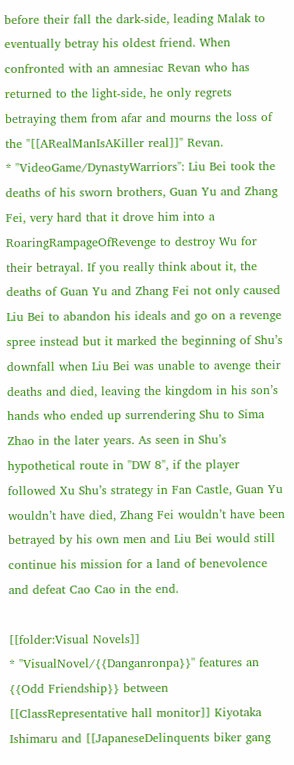before their fall the dark-side, leading Malak to eventually betray his oldest friend. When confronted with an amnesiac Revan who has returned to the light-side, he only regrets betraying them from afar and mourns the loss of the "[[ARealManIsAKiller real]]" Revan.
* ''VideoGame/DynastyWarriors'': Liu Bei took the deaths of his sworn brothers, Guan Yu and Zhang Fei, very hard that it drove him into a RoaringRampageOfRevenge to destroy Wu for their betrayal. If you really think about it, the deaths of Guan Yu and Zhang Fei not only caused Liu Bei to abandon his ideals and go on a revenge spree instead but it marked the beginning of Shu’s downfall when Liu Bei was unable to avenge their deaths and died, leaving the kingdom in his son’s hands who ended up surrendering Shu to Sima Zhao in the later years. As seen in Shu’s hypothetical route in ''DW 8'', if the player followed Xu Shu’s strategy in Fan Castle, Guan Yu wouldn’t have died, Zhang Fei wouldn’t have been betrayed by his own men and Liu Bei would still continue his mission for a land of benevolence and defeat Cao Cao in the end.

[[folder:Visual Novels]]
* ''VisualNovel/{{Danganronpa}}'' features an {{Odd Friendship}} between [[ClassRepresentative hall monitor]] Kiyotaka Ishimaru and [[JapaneseDelinquents biker gang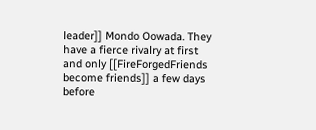leader]] Mondo Oowada. They have a fierce rivalry at first and only [[FireForgedFriends become friends]] a few days before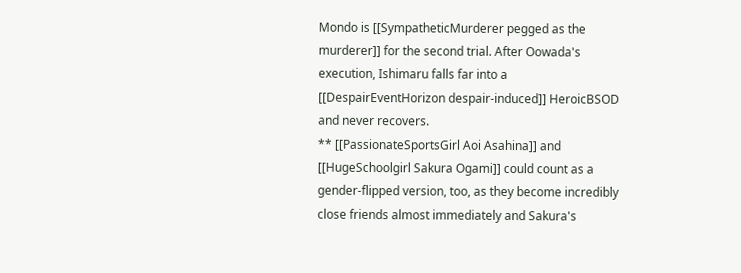Mondo is [[SympatheticMurderer pegged as the murderer]] for the second trial. After Oowada's execution, Ishimaru falls far into a [[DespairEventHorizon despair-induced]] HeroicBSOD and never recovers.
** [[PassionateSportsGirl Aoi Asahina]] and [[HugeSchoolgirl Sakura Ogami]] could count as a gender-flipped version, too, as they become incredibly close friends almost immediately and Sakura's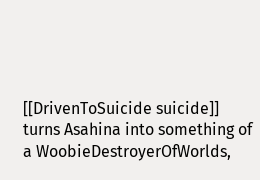[[DrivenToSuicide suicide]] turns Asahina into something of a WoobieDestroyerOfWorlds,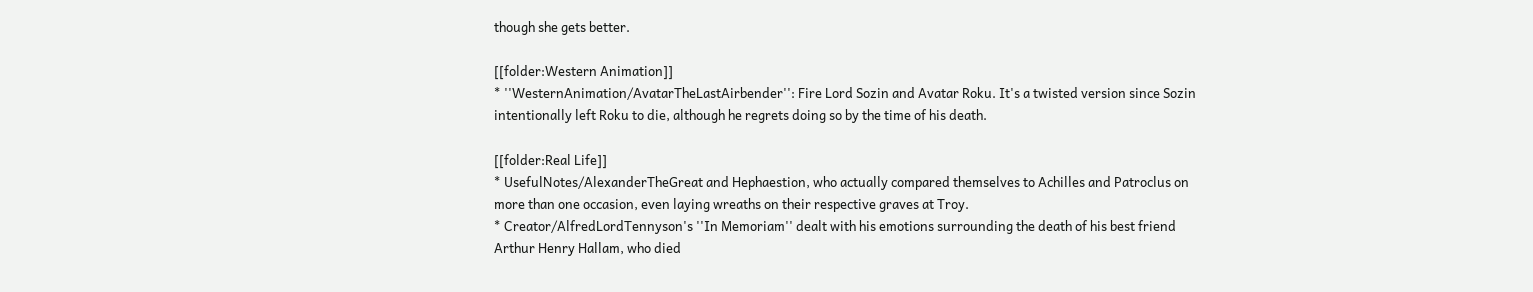though she gets better.

[[folder:Western Animation]]
* ''WesternAnimation/AvatarTheLastAirbender'': Fire Lord Sozin and Avatar Roku. It's a twisted version since Sozin intentionally left Roku to die, although he regrets doing so by the time of his death.

[[folder:Real Life]]
* UsefulNotes/AlexanderTheGreat and Hephaestion, who actually compared themselves to Achilles and Patroclus on more than one occasion, even laying wreaths on their respective graves at Troy.
* Creator/AlfredLordTennyson's ''In Memoriam'' dealt with his emotions surrounding the death of his best friend Arthur Henry Hallam, who died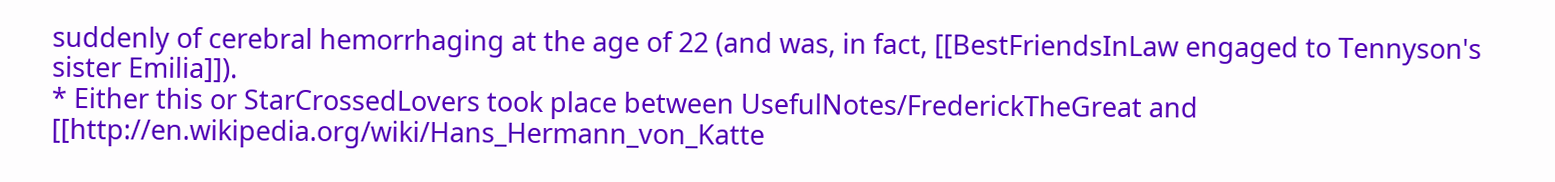suddenly of cerebral hemorrhaging at the age of 22 (and was, in fact, [[BestFriendsInLaw engaged to Tennyson's sister Emilia]]).
* Either this or StarCrossedLovers took place between UsefulNotes/FrederickTheGreat and [[http://en.wikipedia.org/wiki/Hans_Hermann_von_Katte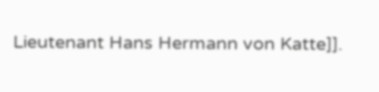Lieutenant Hans Hermann von Katte]].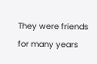They were friends for many years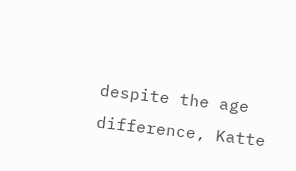despite the age difference, Katte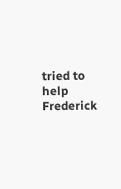tried to help Frederick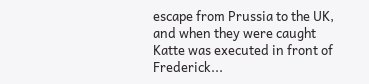escape from Prussia to the UK, and when they were caught Katte was executed in front of Frederick...